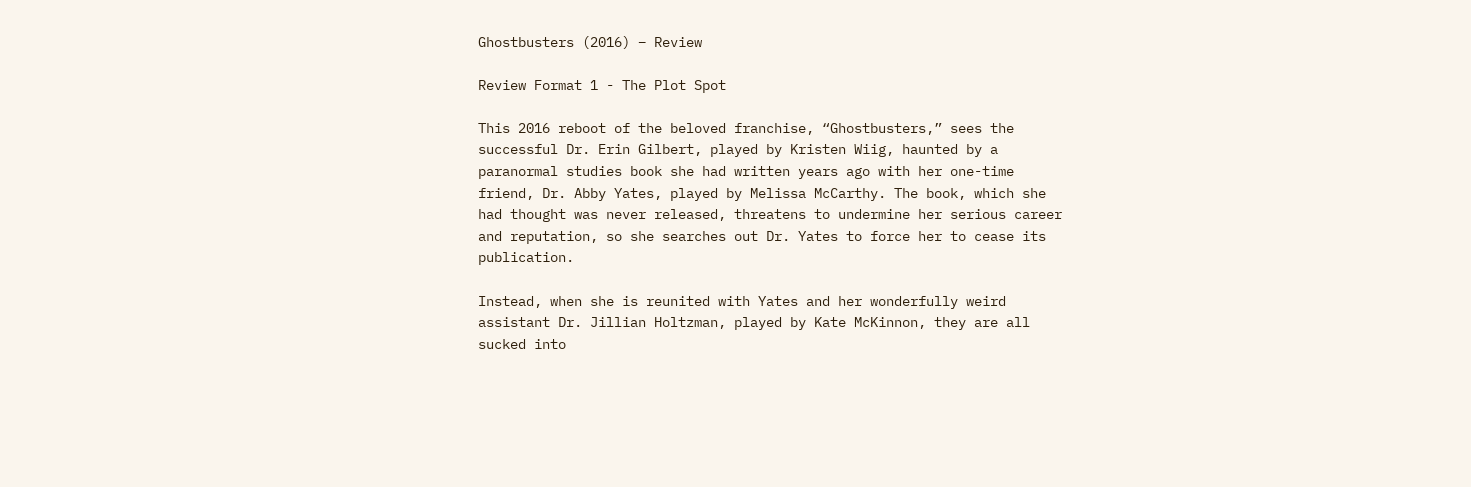Ghostbusters (2016) – Review

Review Format 1 - The Plot Spot

This 2016 reboot of the beloved franchise, “Ghostbusters,” sees the successful Dr. Erin Gilbert, played by Kristen Wiig, haunted by a paranormal studies book she had written years ago with her one-time friend, Dr. Abby Yates, played by Melissa McCarthy. The book, which she had thought was never released, threatens to undermine her serious career and reputation, so she searches out Dr. Yates to force her to cease its publication.

Instead, when she is reunited with Yates and her wonderfully weird assistant Dr. Jillian Holtzman, played by Kate McKinnon, they are all sucked into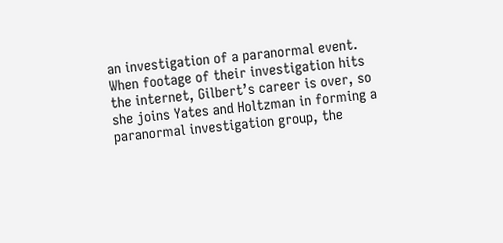an investigation of a paranormal event. When footage of their investigation hits the internet, Gilbert’s career is over, so she joins Yates and Holtzman in forming a paranormal investigation group, the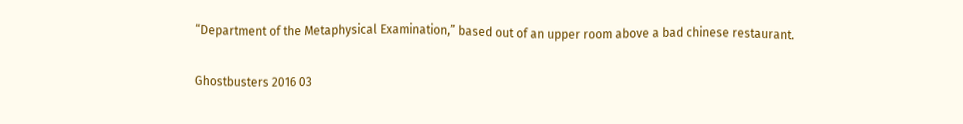“Department of the Metaphysical Examination,” based out of an upper room above a bad chinese restaurant.

Ghostbusters 2016 03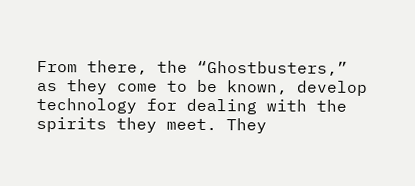From there, the “Ghostbusters,” as they come to be known, develop technology for dealing with the spirits they meet. They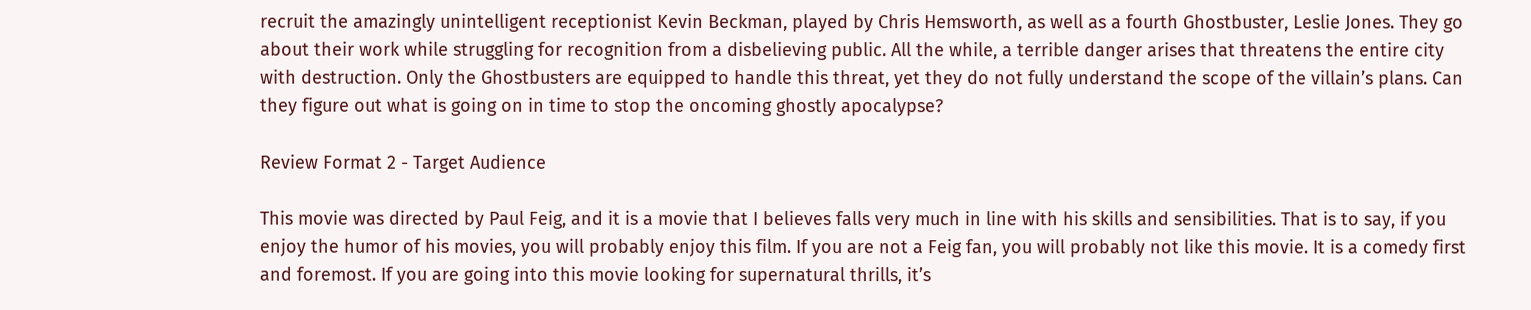recruit the amazingly unintelligent receptionist Kevin Beckman, played by Chris Hemsworth, as well as a fourth Ghostbuster, Leslie Jones. They go about their work while struggling for recognition from a disbelieving public. All the while, a terrible danger arises that threatens the entire city with destruction. Only the Ghostbusters are equipped to handle this threat, yet they do not fully understand the scope of the villain’s plans. Can they figure out what is going on in time to stop the oncoming ghostly apocalypse?

Review Format 2 - Target Audience

This movie was directed by Paul Feig, and it is a movie that I believes falls very much in line with his skills and sensibilities. That is to say, if you enjoy the humor of his movies, you will probably enjoy this film. If you are not a Feig fan, you will probably not like this movie. It is a comedy first and foremost. If you are going into this movie looking for supernatural thrills, it’s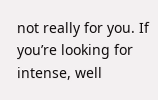not really for you. If you’re looking for intense, well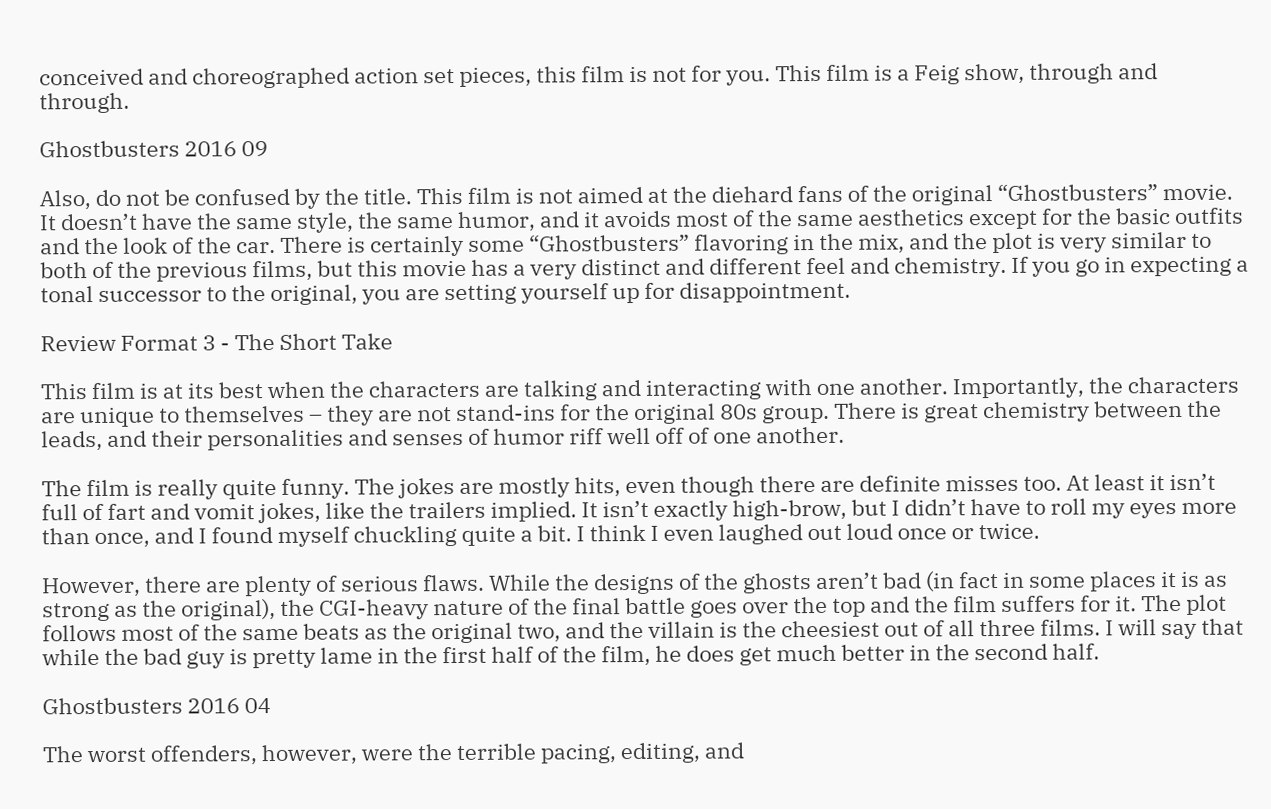conceived and choreographed action set pieces, this film is not for you. This film is a Feig show, through and through.

Ghostbusters 2016 09

Also, do not be confused by the title. This film is not aimed at the diehard fans of the original “Ghostbusters” movie. It doesn’t have the same style, the same humor, and it avoids most of the same aesthetics except for the basic outfits and the look of the car. There is certainly some “Ghostbusters” flavoring in the mix, and the plot is very similar to both of the previous films, but this movie has a very distinct and different feel and chemistry. If you go in expecting a tonal successor to the original, you are setting yourself up for disappointment.

Review Format 3 - The Short Take

This film is at its best when the characters are talking and interacting with one another. Importantly, the characters are unique to themselves – they are not stand-ins for the original 80s group. There is great chemistry between the leads, and their personalities and senses of humor riff well off of one another.

The film is really quite funny. The jokes are mostly hits, even though there are definite misses too. At least it isn’t full of fart and vomit jokes, like the trailers implied. It isn’t exactly high-brow, but I didn’t have to roll my eyes more than once, and I found myself chuckling quite a bit. I think I even laughed out loud once or twice.

However, there are plenty of serious flaws. While the designs of the ghosts aren’t bad (in fact in some places it is as strong as the original), the CGI-heavy nature of the final battle goes over the top and the film suffers for it. The plot follows most of the same beats as the original two, and the villain is the cheesiest out of all three films. I will say that while the bad guy is pretty lame in the first half of the film, he does get much better in the second half.

Ghostbusters 2016 04

The worst offenders, however, were the terrible pacing, editing, and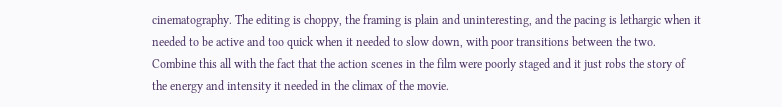cinematography. The editing is choppy, the framing is plain and uninteresting, and the pacing is lethargic when it needed to be active and too quick when it needed to slow down, with poor transitions between the two. Combine this all with the fact that the action scenes in the film were poorly staged and it just robs the story of the energy and intensity it needed in the climax of the movie.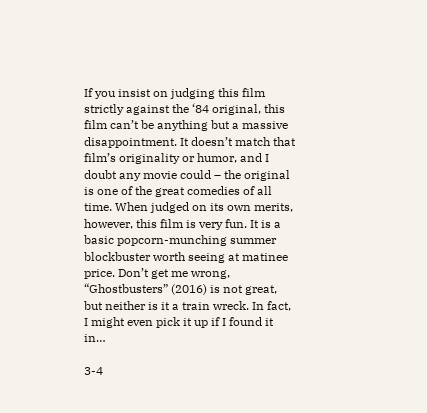If you insist on judging this film strictly against the ‘84 original, this film can’t be anything but a massive disappointment. It doesn’t match that film’s originality or humor, and I doubt any movie could – the original is one of the great comedies of all time. When judged on its own merits, however, this film is very fun. It is a basic popcorn-munching summer blockbuster worth seeing at matinee price. Don’t get me wrong, “Ghostbusters” (2016) is not great, but neither is it a train wreck. In fact, I might even pick it up if I found it in…

3-4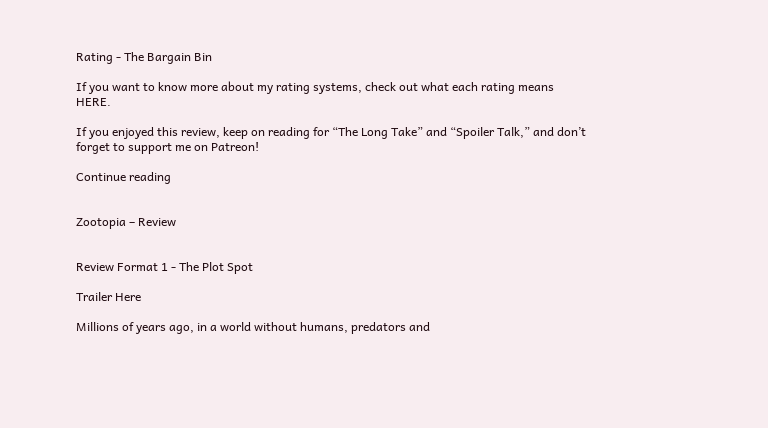Rating - The Bargain Bin

If you want to know more about my rating systems, check out what each rating means HERE.

If you enjoyed this review, keep on reading for “The Long Take” and “Spoiler Talk,” and don’t forget to support me on Patreon!

Continue reading


Zootopia – Review


Review Format 1 - The Plot Spot

Trailer Here

Millions of years ago, in a world without humans, predators and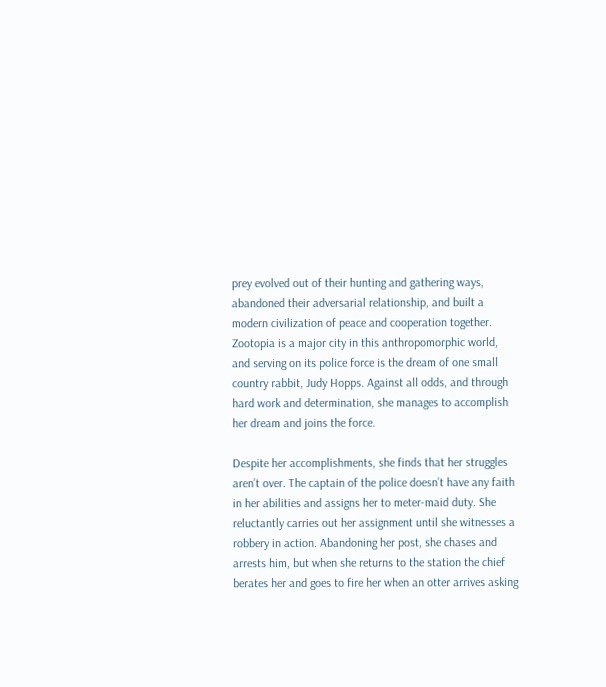prey evolved out of their hunting and gathering ways, abandoned their adversarial relationship, and built a modern civilization of peace and cooperation together. Zootopia is a major city in this anthropomorphic world, and serving on its police force is the dream of one small country rabbit, Judy Hopps. Against all odds, and through hard work and determination, she manages to accomplish her dream and joins the force.

Despite her accomplishments, she finds that her struggles aren’t over. The captain of the police doesn’t have any faith in her abilities and assigns her to meter-maid duty. She reluctantly carries out her assignment until she witnesses a robbery in action. Abandoning her post, she chases and arrests him, but when she returns to the station the chief berates her and goes to fire her when an otter arrives asking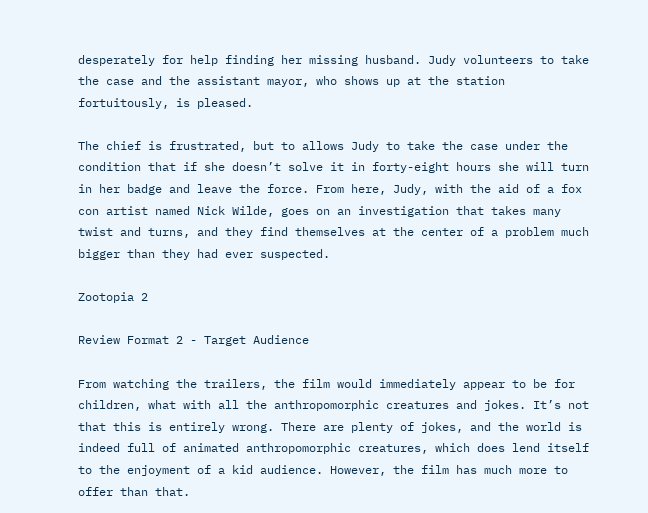desperately for help finding her missing husband. Judy volunteers to take the case and the assistant mayor, who shows up at the station fortuitously, is pleased.

The chief is frustrated, but to allows Judy to take the case under the condition that if she doesn’t solve it in forty-eight hours she will turn in her badge and leave the force. From here, Judy, with the aid of a fox con artist named Nick Wilde, goes on an investigation that takes many twist and turns, and they find themselves at the center of a problem much bigger than they had ever suspected.

Zootopia 2

Review Format 2 - Target Audience

From watching the trailers, the film would immediately appear to be for children, what with all the anthropomorphic creatures and jokes. It’s not that this is entirely wrong. There are plenty of jokes, and the world is indeed full of animated anthropomorphic creatures, which does lend itself to the enjoyment of a kid audience. However, the film has much more to offer than that.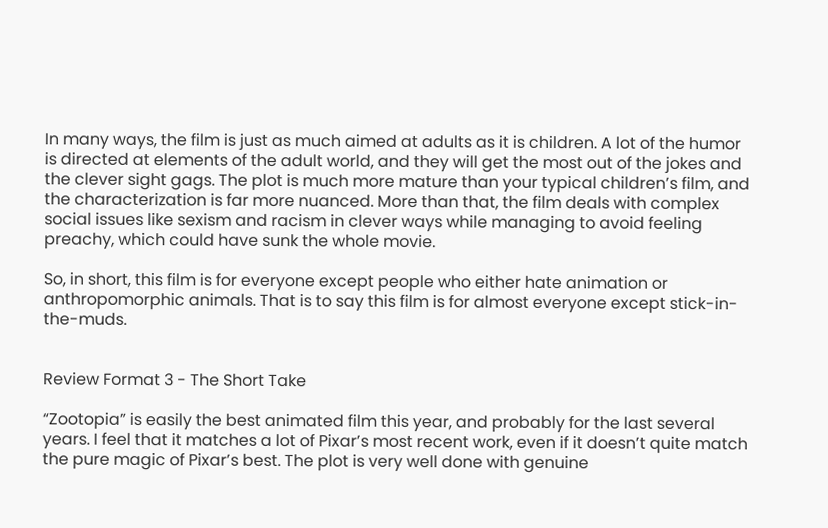In many ways, the film is just as much aimed at adults as it is children. A lot of the humor is directed at elements of the adult world, and they will get the most out of the jokes and the clever sight gags. The plot is much more mature than your typical children’s film, and the characterization is far more nuanced. More than that, the film deals with complex social issues like sexism and racism in clever ways while managing to avoid feeling preachy, which could have sunk the whole movie.

So, in short, this film is for everyone except people who either hate animation or anthropomorphic animals. That is to say this film is for almost everyone except stick-in-the-muds.


Review Format 3 - The Short Take

“Zootopia” is easily the best animated film this year, and probably for the last several years. I feel that it matches a lot of Pixar’s most recent work, even if it doesn’t quite match the pure magic of Pixar’s best. The plot is very well done with genuine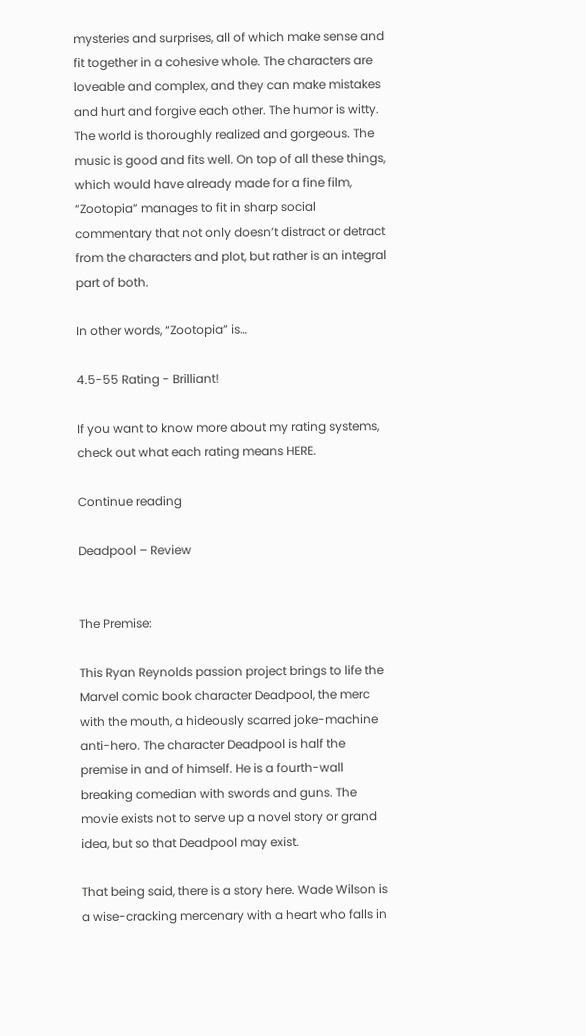mysteries and surprises, all of which make sense and fit together in a cohesive whole. The characters are loveable and complex, and they can make mistakes and hurt and forgive each other. The humor is witty. The world is thoroughly realized and gorgeous. The music is good and fits well. On top of all these things, which would have already made for a fine film, “Zootopia” manages to fit in sharp social commentary that not only doesn’t distract or detract from the characters and plot, but rather is an integral part of both.

In other words, “Zootopia” is…

4.5-55 Rating - Brilliant!

If you want to know more about my rating systems, check out what each rating means HERE.

Continue reading

Deadpool – Review


The Premise:

This Ryan Reynolds passion project brings to life the Marvel comic book character Deadpool, the merc with the mouth, a hideously scarred joke-machine anti-hero. The character Deadpool is half the premise in and of himself. He is a fourth-wall breaking comedian with swords and guns. The movie exists not to serve up a novel story or grand idea, but so that Deadpool may exist.

That being said, there is a story here. Wade Wilson is a wise-cracking mercenary with a heart who falls in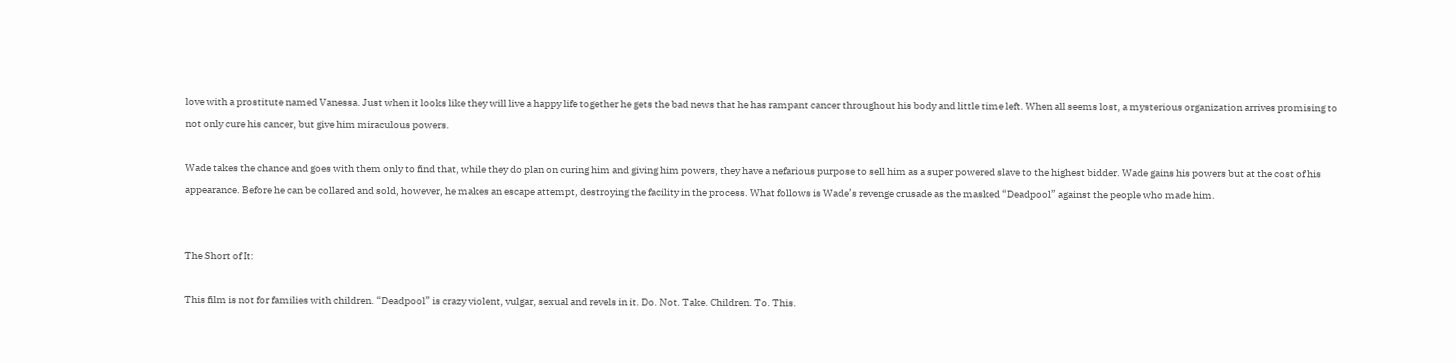love with a prostitute named Vanessa. Just when it looks like they will live a happy life together he gets the bad news that he has rampant cancer throughout his body and little time left. When all seems lost, a mysterious organization arrives promising to not only cure his cancer, but give him miraculous powers.

Wade takes the chance and goes with them only to find that, while they do plan on curing him and giving him powers, they have a nefarious purpose to sell him as a super powered slave to the highest bidder. Wade gains his powers but at the cost of his appearance. Before he can be collared and sold, however, he makes an escape attempt, destroying the facility in the process. What follows is Wade’s revenge crusade as the masked “Deadpool” against the people who made him.


The Short of It:

This film is not for families with children. “Deadpool” is crazy violent, vulgar, sexual and revels in it. Do. Not. Take. Children. To. This.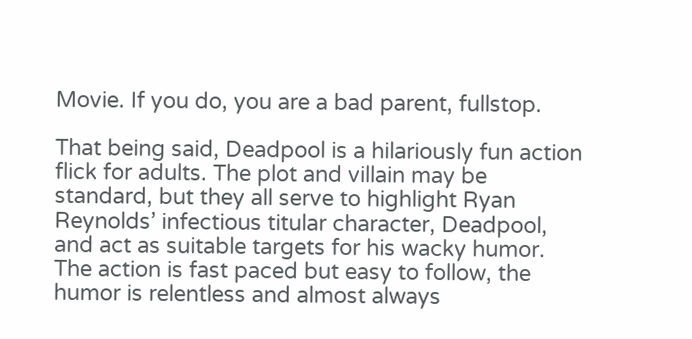Movie. If you do, you are a bad parent, fullstop.

That being said, Deadpool is a hilariously fun action flick for adults. The plot and villain may be standard, but they all serve to highlight Ryan Reynolds’ infectious titular character, Deadpool, and act as suitable targets for his wacky humor. The action is fast paced but easy to follow, the humor is relentless and almost always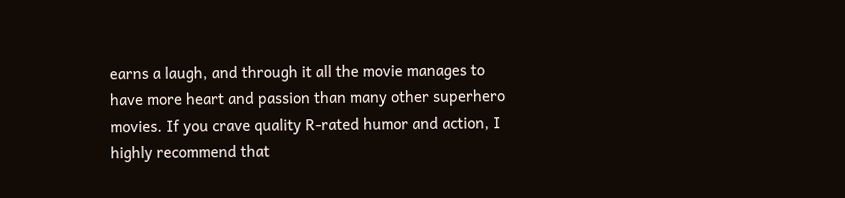earns a laugh, and through it all the movie manages to have more heart and passion than many other superhero movies. If you crave quality R-rated humor and action, I highly recommend that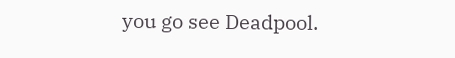you go see Deadpool.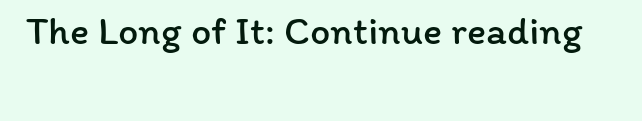The Long of It: Continue reading